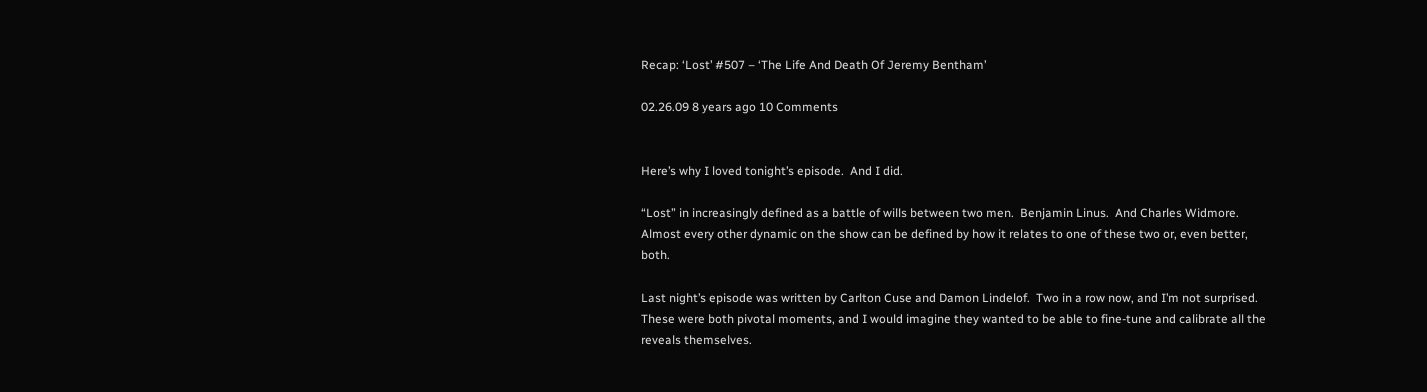Recap: ‘Lost’ #507 – ‘The Life And Death Of Jeremy Bentham’

02.26.09 8 years ago 10 Comments


Here’s why I loved tonight’s episode.  And I did.

“Lost” in increasingly defined as a battle of wills between two men.  Benjamin Linus.  And Charles Widmore.  Almost every other dynamic on the show can be defined by how it relates to one of these two or, even better, both.

Last night’s episode was written by Carlton Cuse and Damon Lindelof.  Two in a row now, and I’m not surprised.  These were both pivotal moments, and I would imagine they wanted to be able to fine-tune and calibrate all the reveals themselves.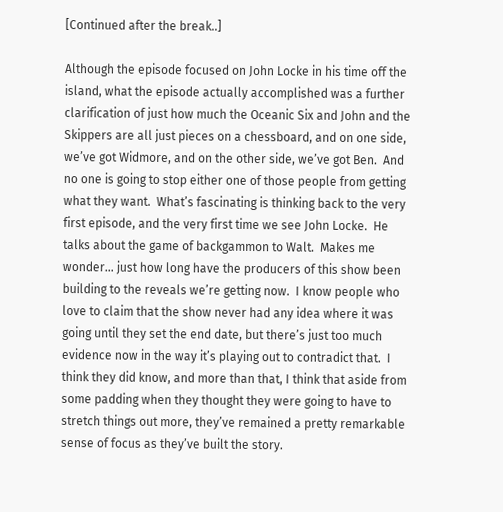[Continued after the break..]

Although the episode focused on John Locke in his time off the island, what the episode actually accomplished was a further clarification of just how much the Oceanic Six and John and the Skippers are all just pieces on a chessboard, and on one side, we’ve got Widmore, and on the other side, we’ve got Ben.  And no one is going to stop either one of those people from getting what they want.  What’s fascinating is thinking back to the very first episode, and the very first time we see John Locke.  He talks about the game of backgammon to Walt.  Makes me wonder… just how long have the producers of this show been building to the reveals we’re getting now.  I know people who love to claim that the show never had any idea where it was going until they set the end date, but there’s just too much evidence now in the way it’s playing out to contradict that.  I think they did know, and more than that, I think that aside from some padding when they thought they were going to have to stretch things out more, they’ve remained a pretty remarkable sense of focus as they’ve built the story.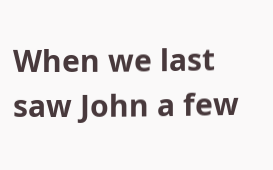When we last saw John a few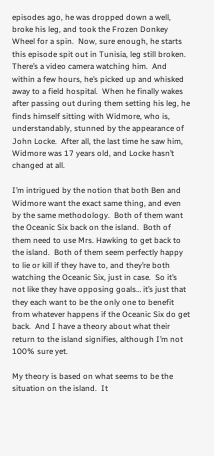episodes ago, he was dropped down a well, broke his leg, and took the Frozen Donkey Wheel for a spin.  Now, sure enough, he starts this episode spit out in Tunisia, leg still broken.  There’s a video camera watching him.  And within a few hours, he’s picked up and whisked away to a field hospital.  When he finally wakes after passing out during them setting his leg, he finds himself sitting with Widmore, who is, understandably, stunned by the appearance of John Locke.  After all, the last time he saw him, Widmore was 17 years old, and Locke hasn’t changed at all.

I’m intrigued by the notion that both Ben and Widmore want the exact same thing, and even by the same methodology.  Both of them want the Oceanic Six back on the island.  Both of them need to use Mrs. Hawking to get back to the island.  Both of them seem perfectly happy to lie or kill if they have to, and they’re both watching the Oceanic Six, just in case.  So it’s not like they have opposing goals… it’s just that they each want to be the only one to benefit from whatever happens if the Oceanic Six do get back.  And I have a theory about what their return to the island signifies, although I’m not 100% sure yet.

My theory is based on what seems to be the situation on the island.  It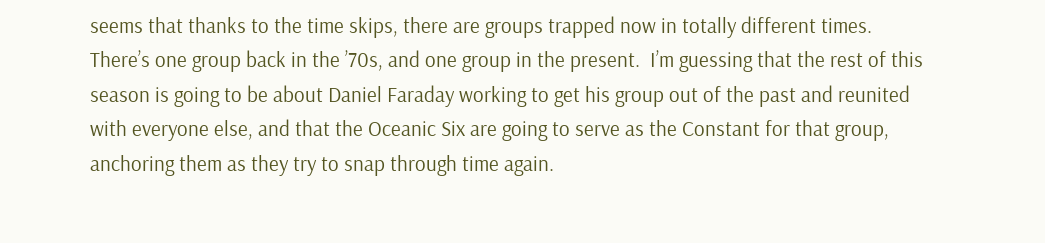seems that thanks to the time skips, there are groups trapped now in totally different times.  There’s one group back in the ’70s, and one group in the present.  I’m guessing that the rest of this season is going to be about Daniel Faraday working to get his group out of the past and reunited with everyone else, and that the Oceanic Six are going to serve as the Constant for that group, anchoring them as they try to snap through time again.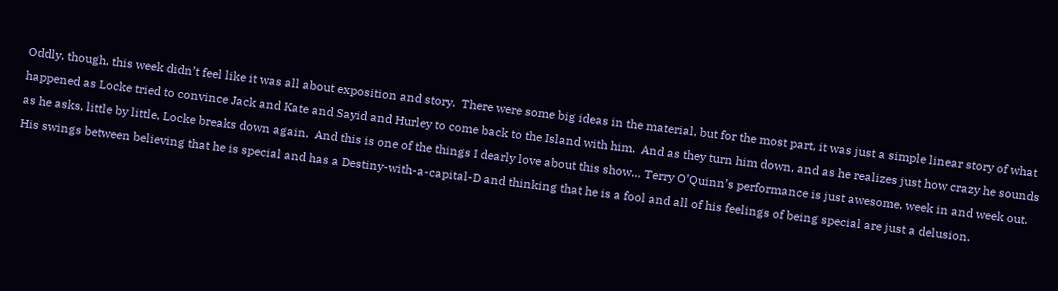Oddly, though, this week didn’t feel like it was all about exposition and story.  There were some big ideas in the material, but for the most part, it was just a simple linear story of what happened as Locke tried to convince Jack and Kate and Sayid and Hurley to come back to the Island with him.  And as they turn him down, and as he realizes just how crazy he sounds as he asks, little by little, Locke breaks down again.  And this is one of the things I dearly love about this show… Terry O’Quinn’s performance is just awesome, week in and week out.  His swings between believing that he is special and has a Destiny-with-a-capital-D and thinking that he is a fool and all of his feelings of being special are just a delusion.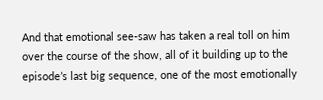And that emotional see-saw has taken a real toll on him over the course of the show, all of it building up to the episode’s last big sequence, one of the most emotionally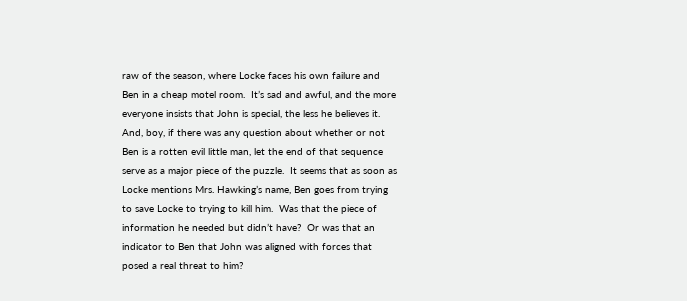raw of the season, where Locke faces his own failure and Ben in a cheap motel room.  It’s sad and awful, and the more everyone insists that John is special, the less he believes it.  And, boy, if there was any question about whether or not Ben is a rotten evil little man, let the end of that sequence serve as a major piece of the puzzle.  It seems that as soon as Locke mentions Mrs. Hawking’s name, Ben goes from trying to save Locke to trying to kill him.  Was that the piece of information he needed but didn’t have?  Or was that an indicator to Ben that John was aligned with forces that posed a real threat to him?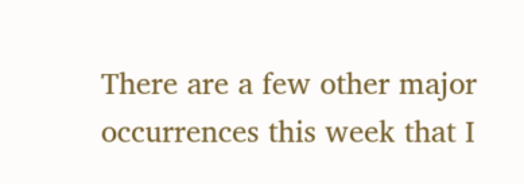There are a few other major occurrences this week that I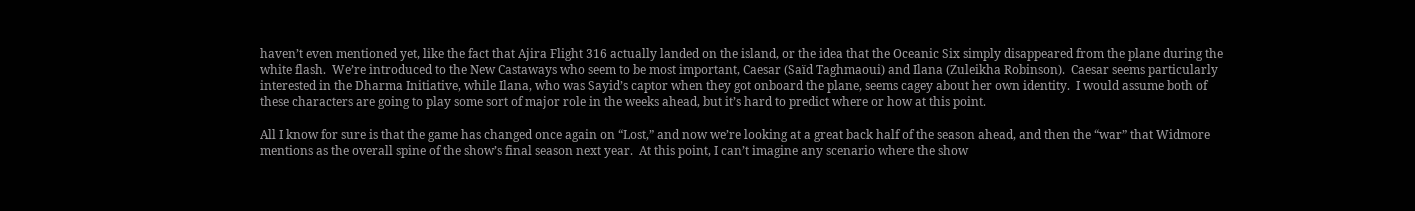haven’t even mentioned yet, like the fact that Ajira Flight 316 actually landed on the island, or the idea that the Oceanic Six simply disappeared from the plane during the white flash.  We’re introduced to the New Castaways who seem to be most important, Caesar (Saïd Taghmaoui) and Ilana (Zuleikha Robinson).  Caesar seems particularly interested in the Dharma Initiative, while Ilana, who was Sayid’s captor when they got onboard the plane, seems cagey about her own identity.  I would assume both of these characters are going to play some sort of major role in the weeks ahead, but it’s hard to predict where or how at this point.

All I know for sure is that the game has changed once again on “Lost,” and now we’re looking at a great back half of the season ahead, and then the “war” that Widmore mentions as the overall spine of the show’s final season next year.  At this point, I can’t imagine any scenario where the show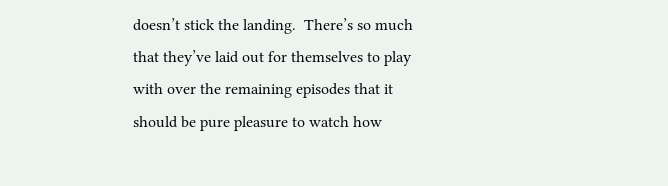doesn’t stick the landing.  There’s so much that they’ve laid out for themselves to play with over the remaining episodes that it should be pure pleasure to watch how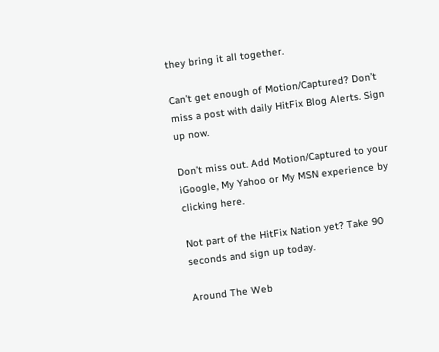they bring it all together.

Can’t get enough of Motion/Captured? Don’t miss a post with daily HitFix Blog Alerts. Sign up now.

Don’t miss out. Add Motion/Captured to your iGoogle, My Yahoo or My MSN experience by clicking here.

Not part of the HitFix Nation yet? Take 90 seconds and sign up today.

Around The Web